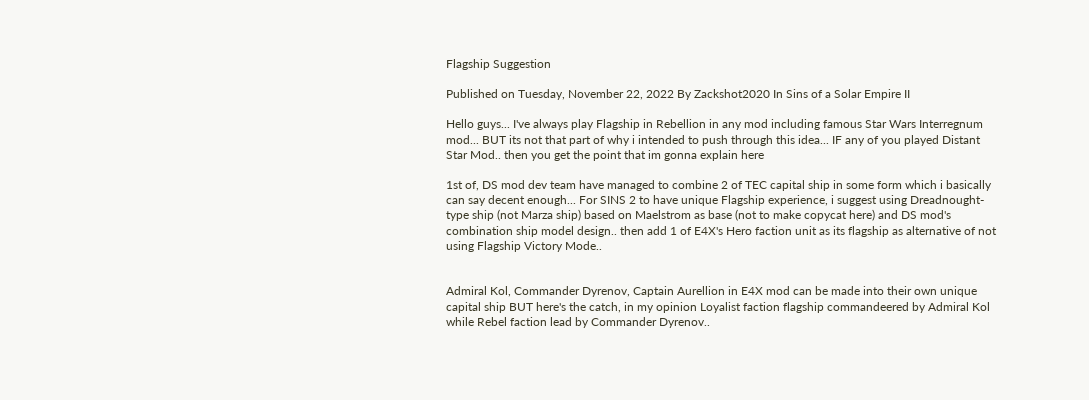Flagship Suggestion

Published on Tuesday, November 22, 2022 By Zackshot2020 In Sins of a Solar Empire II

Hello guys... I've always play Flagship in Rebellion in any mod including famous Star Wars Interregnum mod... BUT its not that part of why i intended to push through this idea... IF any of you played Distant Star Mod.. then you get the point that im gonna explain here

1st of, DS mod dev team have managed to combine 2 of TEC capital ship in some form which i basically can say decent enough... For SINS 2 to have unique Flagship experience, i suggest using Dreadnought-type ship (not Marza ship) based on Maelstrom as base (not to make copycat here) and DS mod's combination ship model design.. then add 1 of E4X's Hero faction unit as its flagship as alternative of not using Flagship Victory Mode..


Admiral Kol, Commander Dyrenov, Captain Aurellion in E4X mod can be made into their own unique capital ship BUT here's the catch, in my opinion Loyalist faction flagship commandeered by Admiral Kol while Rebel faction lead by Commander Dyrenov..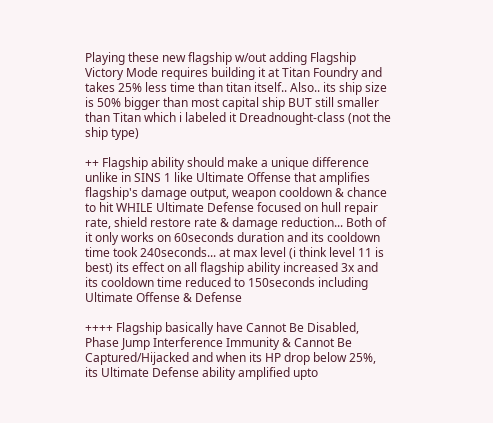Playing these new flagship w/out adding Flagship Victory Mode requires building it at Titan Foundry and takes 25% less time than titan itself.. Also.. its ship size is 50% bigger than most capital ship BUT still smaller than Titan which i labeled it Dreadnought-class (not the ship type)

++ Flagship ability should make a unique difference unlike in SINS 1 like Ultimate Offense that amplifies flagship's damage output, weapon cooldown & chance to hit WHILE Ultimate Defense focused on hull repair rate, shield restore rate & damage reduction... Both of it only works on 60seconds duration and its cooldown time took 240seconds... at max level (i think level 11 is best) its effect on all flagship ability increased 3x and its cooldown time reduced to 150seconds including Ultimate Offense & Defense

++++ Flagship basically have Cannot Be Disabled, Phase Jump Interference Immunity & Cannot Be Captured/Hijacked and when its HP drop below 25%, its Ultimate Defense ability amplified upto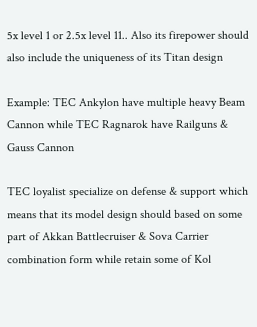5x level 1 or 2.5x level 11.. Also its firepower should also include the uniqueness of its Titan design

Example: TEC Ankylon have multiple heavy Beam Cannon while TEC Ragnarok have Railguns & Gauss Cannon

TEC loyalist specialize on defense & support which means that its model design should based on some part of Akkan Battlecruiser & Sova Carrier combination form while retain some of Kol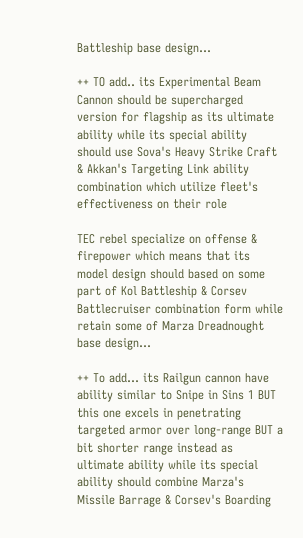Battleship base design...

++ TO add.. its Experimental Beam Cannon should be supercharged version for flagship as its ultimate ability while its special ability should use Sova's Heavy Strike Craft & Akkan's Targeting Link ability combination which utilize fleet's effectiveness on their role

TEC rebel specialize on offense & firepower which means that its model design should based on some part of Kol Battleship & Corsev Battlecruiser combination form while retain some of Marza Dreadnought base design...

++ To add... its Railgun cannon have ability similar to Snipe in Sins 1 BUT this one excels in penetrating targeted armor over long-range BUT a bit shorter range instead as ultimate ability while its special ability should combine Marza's Missile Barrage & Corsev's Boarding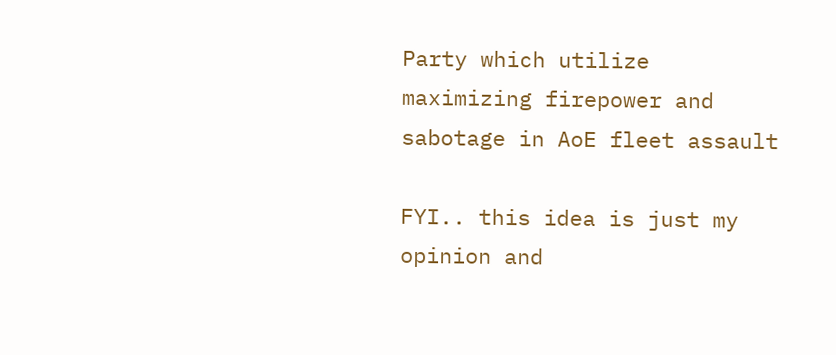Party which utilize maximizing firepower and sabotage in AoE fleet assault

FYI.. this idea is just my opinion and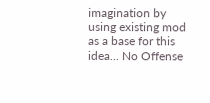imagination by using existing mod as a base for this idea... No Offense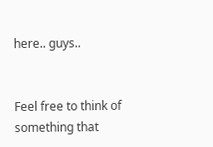here.. guys..


Feel free to think of something that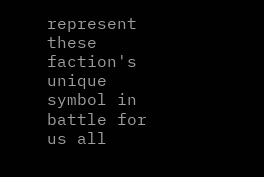represent these faction's unique symbol in battle for us all